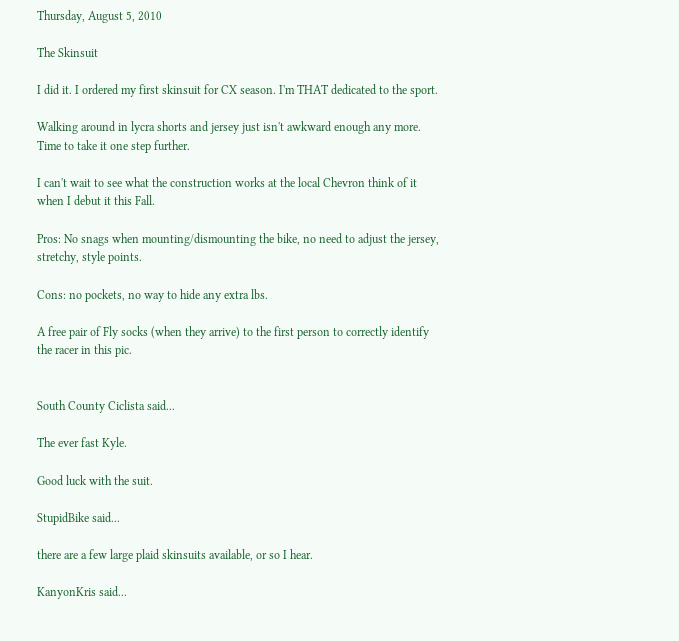Thursday, August 5, 2010

The Skinsuit

I did it. I ordered my first skinsuit for CX season. I'm THAT dedicated to the sport.

Walking around in lycra shorts and jersey just isn't awkward enough any more. Time to take it one step further.

I can't wait to see what the construction works at the local Chevron think of it when I debut it this Fall.

Pros: No snags when mounting/dismounting the bike, no need to adjust the jersey, stretchy, style points.

Cons: no pockets, no way to hide any extra lbs.

A free pair of Fly socks (when they arrive) to the first person to correctly identify the racer in this pic.


South County Ciclista said...

The ever fast Kyle.

Good luck with the suit.

StupidBike said...

there are a few large plaid skinsuits available, or so I hear.

KanyonKris said...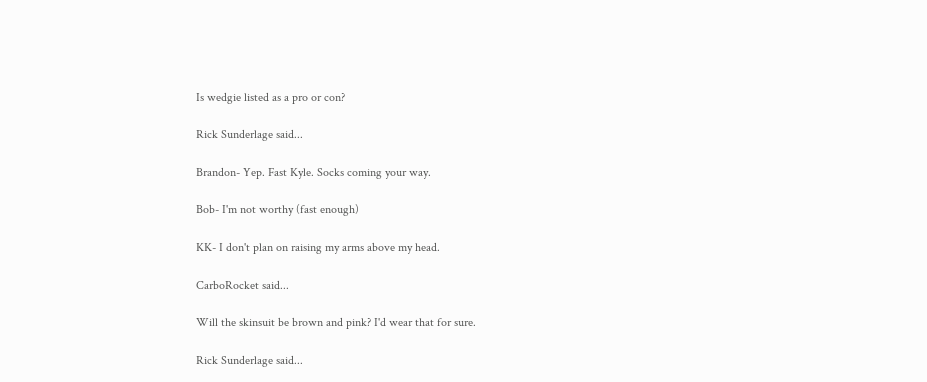Is wedgie listed as a pro or con?

Rick Sunderlage said...

Brandon- Yep. Fast Kyle. Socks coming your way.

Bob- I'm not worthy (fast enough)

KK- I don't plan on raising my arms above my head.

CarboRocket said...

Will the skinsuit be brown and pink? I'd wear that for sure.

Rick Sunderlage said...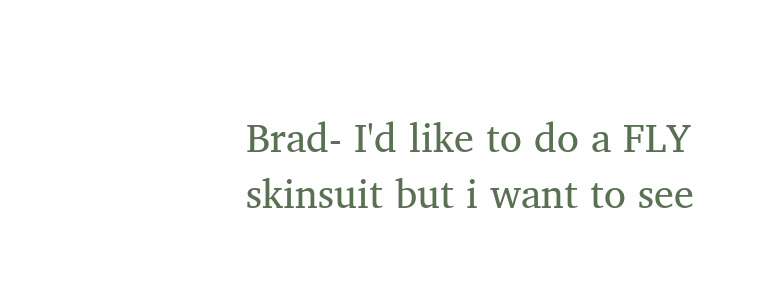Brad- I'd like to do a FLY skinsuit but i want to see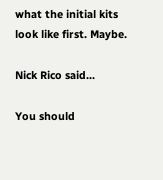what the initial kits look like first. Maybe.

Nick Rico said...

You should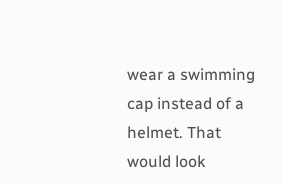wear a swimming cap instead of a helmet. That would look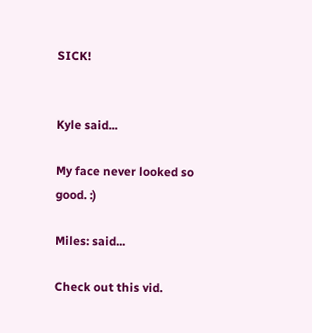SICK!


Kyle said...

My face never looked so good. :)

Miles: said...

Check out this vid.